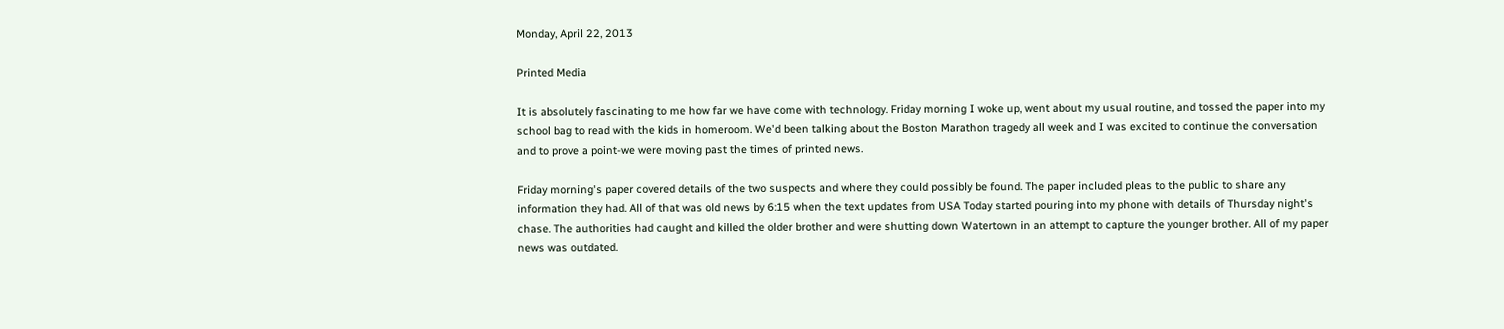Monday, April 22, 2013

Printed Media

It is absolutely fascinating to me how far we have come with technology. Friday morning I woke up, went about my usual routine, and tossed the paper into my school bag to read with the kids in homeroom. We'd been talking about the Boston Marathon tragedy all week and I was excited to continue the conversation and to prove a point-we were moving past the times of printed news.

Friday morning's paper covered details of the two suspects and where they could possibly be found. The paper included pleas to the public to share any information they had. All of that was old news by 6:15 when the text updates from USA Today started pouring into my phone with details of Thursday night's chase. The authorities had caught and killed the older brother and were shutting down Watertown in an attempt to capture the younger brother. All of my paper news was outdated.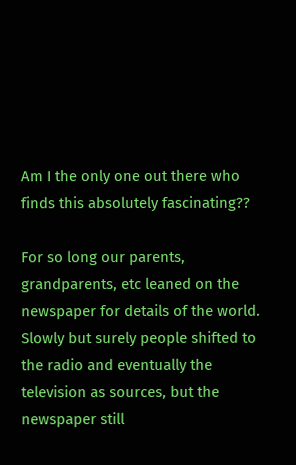Am I the only one out there who finds this absolutely fascinating??

For so long our parents, grandparents, etc leaned on the newspaper for details of the world. Slowly but surely people shifted to the radio and eventually the television as sources, but the newspaper still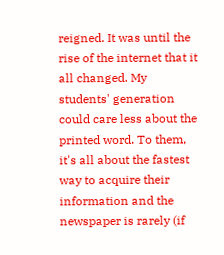reigned. It was until the rise of the internet that it all changed. My students' generation could care less about the printed word. To them, it's all about the fastest way to acquire their information and the newspaper is rarely (if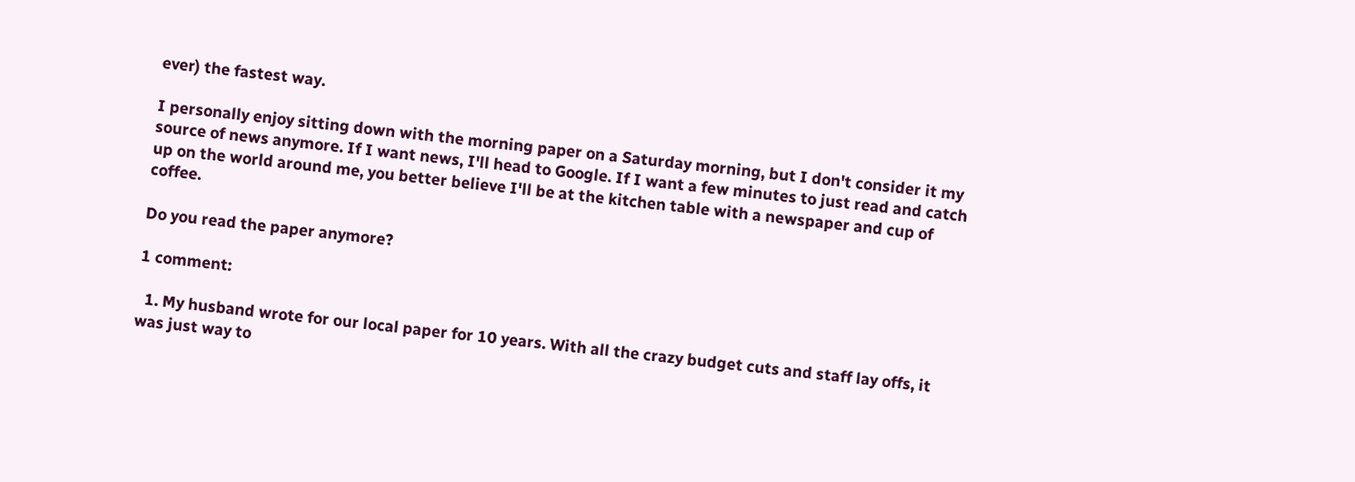ever) the fastest way.

I personally enjoy sitting down with the morning paper on a Saturday morning, but I don't consider it my source of news anymore. If I want news, I'll head to Google. If I want a few minutes to just read and catch up on the world around me, you better believe I'll be at the kitchen table with a newspaper and cup of coffee.

Do you read the paper anymore?

1 comment:

  1. My husband wrote for our local paper for 10 years. With all the crazy budget cuts and staff lay offs, it was just way to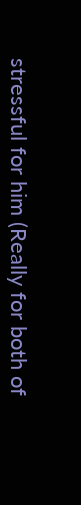stressful for him (Really for both of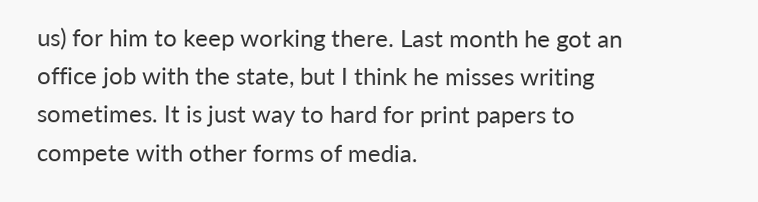us) for him to keep working there. Last month he got an office job with the state, but I think he misses writing sometimes. It is just way to hard for print papers to compete with other forms of media.